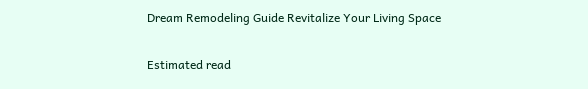Dream Remodeling Guide Revitalize Your Living Space

Estimated read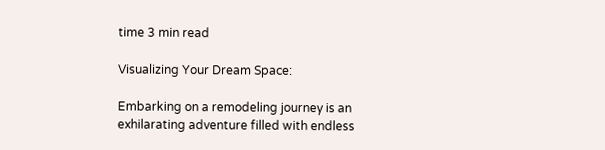time 3 min read

Visualizing Your Dream Space:

Embarking on a remodeling journey is an exhilarating adventure filled with endless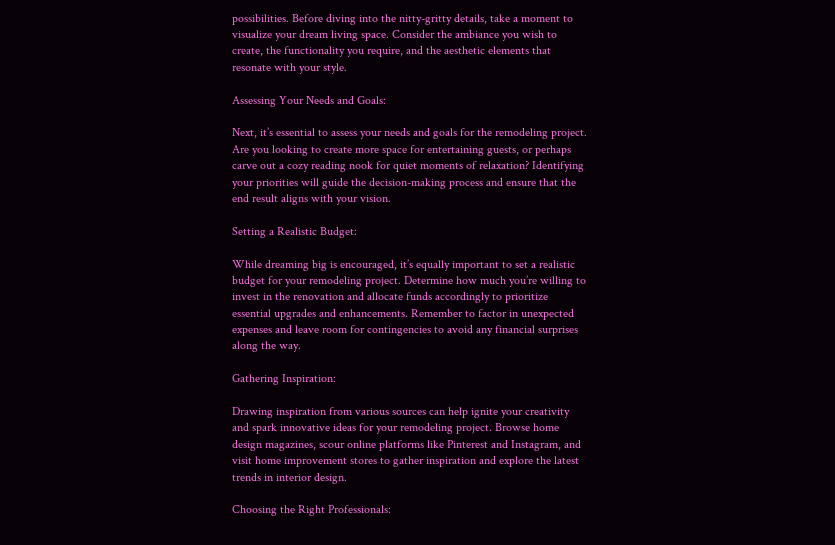possibilities. Before diving into the nitty-gritty details, take a moment to visualize your dream living space. Consider the ambiance you wish to create, the functionality you require, and the aesthetic elements that resonate with your style.

Assessing Your Needs and Goals:

Next, it’s essential to assess your needs and goals for the remodeling project. Are you looking to create more space for entertaining guests, or perhaps carve out a cozy reading nook for quiet moments of relaxation? Identifying your priorities will guide the decision-making process and ensure that the end result aligns with your vision.

Setting a Realistic Budget:

While dreaming big is encouraged, it’s equally important to set a realistic budget for your remodeling project. Determine how much you’re willing to invest in the renovation and allocate funds accordingly to prioritize essential upgrades and enhancements. Remember to factor in unexpected expenses and leave room for contingencies to avoid any financial surprises along the way.

Gathering Inspiration:

Drawing inspiration from various sources can help ignite your creativity and spark innovative ideas for your remodeling project. Browse home design magazines, scour online platforms like Pinterest and Instagram, and visit home improvement stores to gather inspiration and explore the latest trends in interior design.

Choosing the Right Professionals: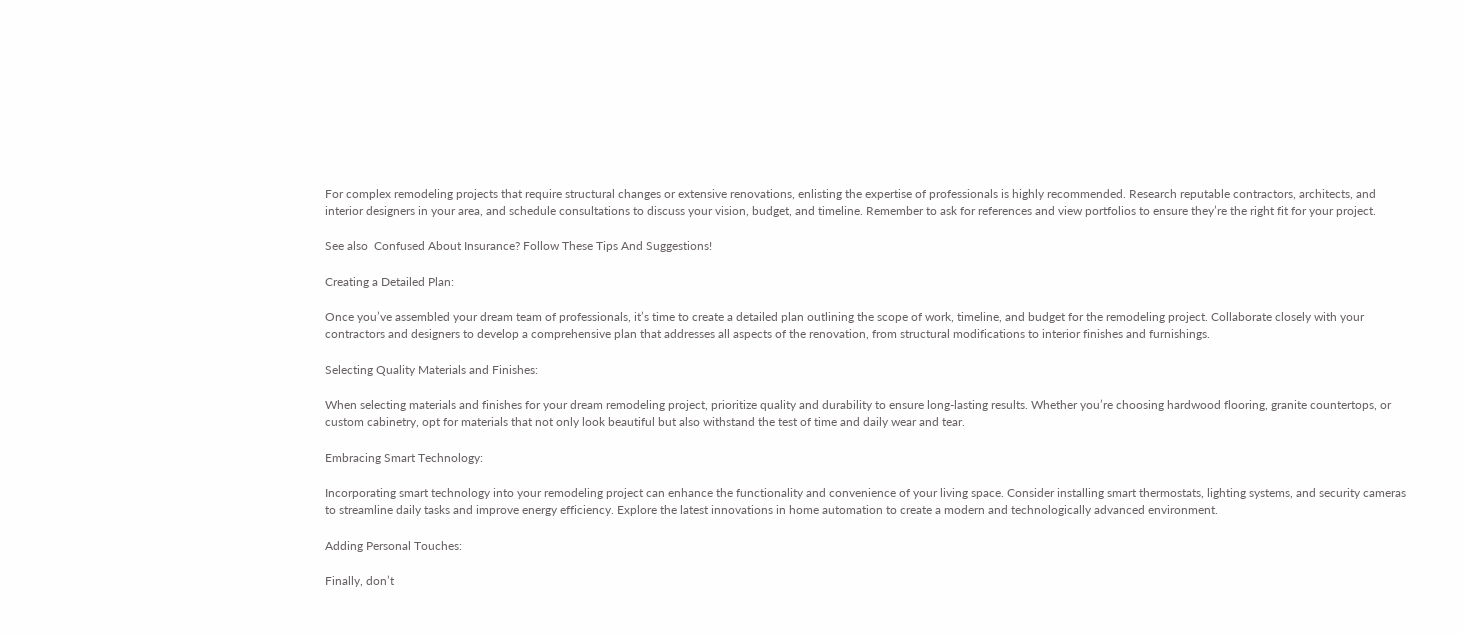For complex remodeling projects that require structural changes or extensive renovations, enlisting the expertise of professionals is highly recommended. Research reputable contractors, architects, and interior designers in your area, and schedule consultations to discuss your vision, budget, and timeline. Remember to ask for references and view portfolios to ensure they’re the right fit for your project.

See also  Confused About Insurance? Follow These Tips And Suggestions!

Creating a Detailed Plan:

Once you’ve assembled your dream team of professionals, it’s time to create a detailed plan outlining the scope of work, timeline, and budget for the remodeling project. Collaborate closely with your contractors and designers to develop a comprehensive plan that addresses all aspects of the renovation, from structural modifications to interior finishes and furnishings.

Selecting Quality Materials and Finishes:

When selecting materials and finishes for your dream remodeling project, prioritize quality and durability to ensure long-lasting results. Whether you’re choosing hardwood flooring, granite countertops, or custom cabinetry, opt for materials that not only look beautiful but also withstand the test of time and daily wear and tear.

Embracing Smart Technology:

Incorporating smart technology into your remodeling project can enhance the functionality and convenience of your living space. Consider installing smart thermostats, lighting systems, and security cameras to streamline daily tasks and improve energy efficiency. Explore the latest innovations in home automation to create a modern and technologically advanced environment.

Adding Personal Touches:

Finally, don’t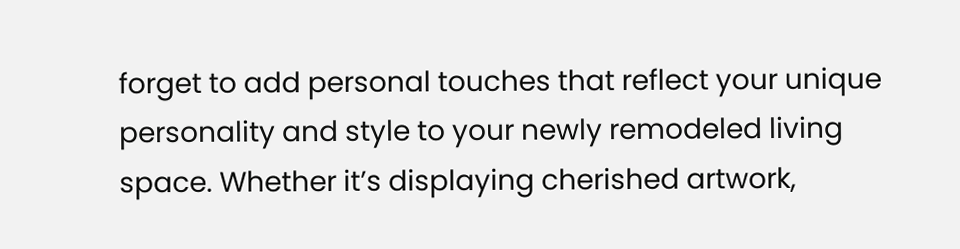forget to add personal touches that reflect your unique personality and style to your newly remodeled living space. Whether it’s displaying cherished artwork,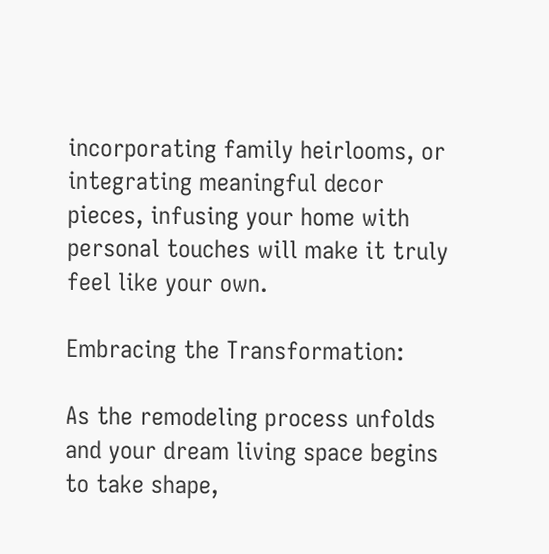incorporating family heirlooms, or integrating meaningful decor pieces, infusing your home with personal touches will make it truly feel like your own.

Embracing the Transformation:

As the remodeling process unfolds and your dream living space begins to take shape,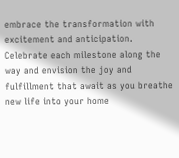embrace the transformation with excitement and anticipation. Celebrate each milestone along the way and envision the joy and fulfillment that await as you breathe new life into your home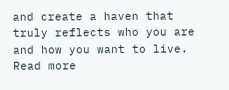and create a haven that truly reflects who you are and how you want to live. Read more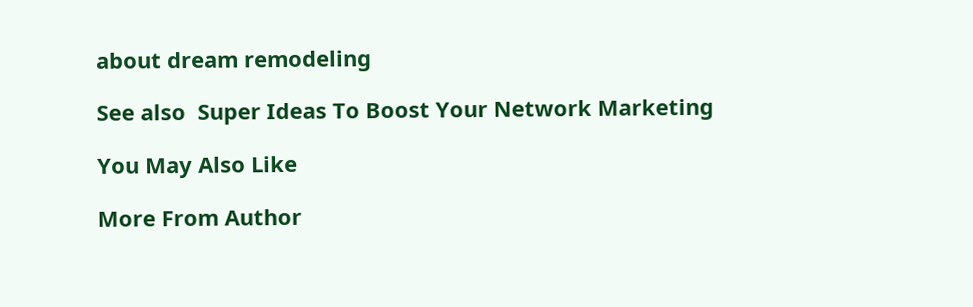about dream remodeling

See also  Super Ideas To Boost Your Network Marketing

You May Also Like

More From Author